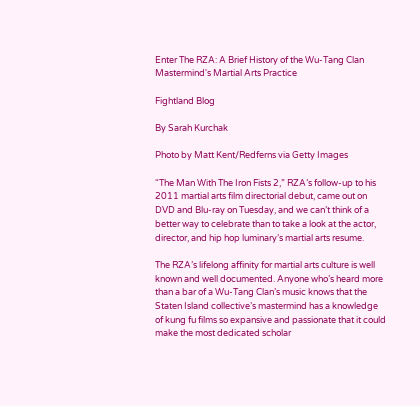Enter The RZA: A Brief History of the Wu-Tang Clan Mastermind's Martial Arts Practice

Fightland Blog

By Sarah Kurchak

Photo by Matt Kent/Redferns via Getty Images

“The Man With The Iron Fists 2,” RZA’s follow-up to his 2011 martial arts film directorial debut, came out on DVD and Blu-ray on Tuesday, and we can’t think of a better way to celebrate than to take a look at the actor, director, and hip hop luminary’s martial arts resume.

The RZA’s lifelong affinity for martial arts culture is well known and well documented. Anyone who’s heard more than a bar of a Wu-Tang Clan’s music knows that the Staten Island collective’s mastermind has a knowledge of kung fu films so expansive and passionate that it could make the most dedicated scholar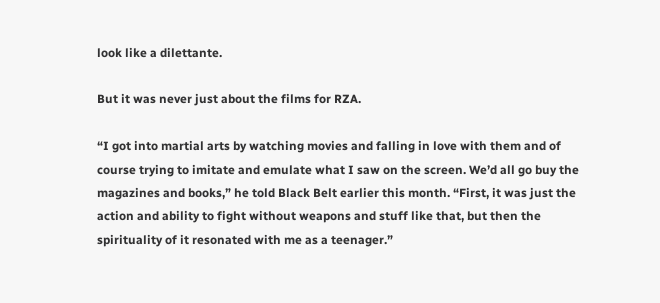look like a dilettante.

But it was never just about the films for RZA.

“I got into martial arts by watching movies and falling in love with them and of course trying to imitate and emulate what I saw on the screen. We’d all go buy the magazines and books,” he told Black Belt earlier this month. “First, it was just the action and ability to fight without weapons and stuff like that, but then the spirituality of it resonated with me as a teenager.”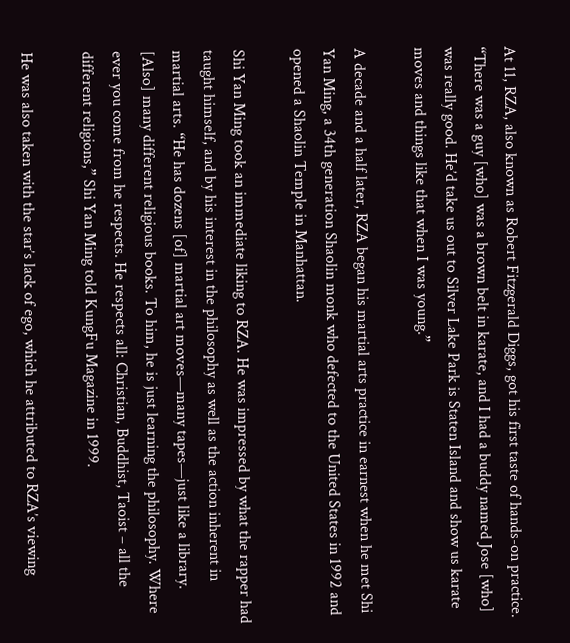At 11, RZA, also known as Robert Fitzgerald Diggs, got his first taste of hands-on practice. “There was a guy [who] was a brown belt in karate, and I had a buddy named Jose [who] was really good. He’d take us out to Silver Lake Park is Staten Island and show us karate moves and things like that when I was young.”

A decade and a half later, RZA began his martial arts practice in earnest when he met Shi Yan Ming, a 34th generation Shaolin monk who defected to the United States in 1992 and opened a Shaolin Temple in Manhattan.

Shi Yan Ming took an immediate liking to RZA. He was impressed by what the rapper had taught himself, and by his interest in the philosophy as well as the action inherent in  martial arts. “He has dozens [of] martial art moves—many tapes—just like a library. [Also] many different religious books. To him, he is just learning the philosophy. Where ever you come from he respects. He respects all: Christian, Buddhist, Taoist – all the different religions,” Shi Yan Ming told KungFu Magazine in 1999.

He was also taken with the star’s lack of ego, which he attributed to RZA’s viewing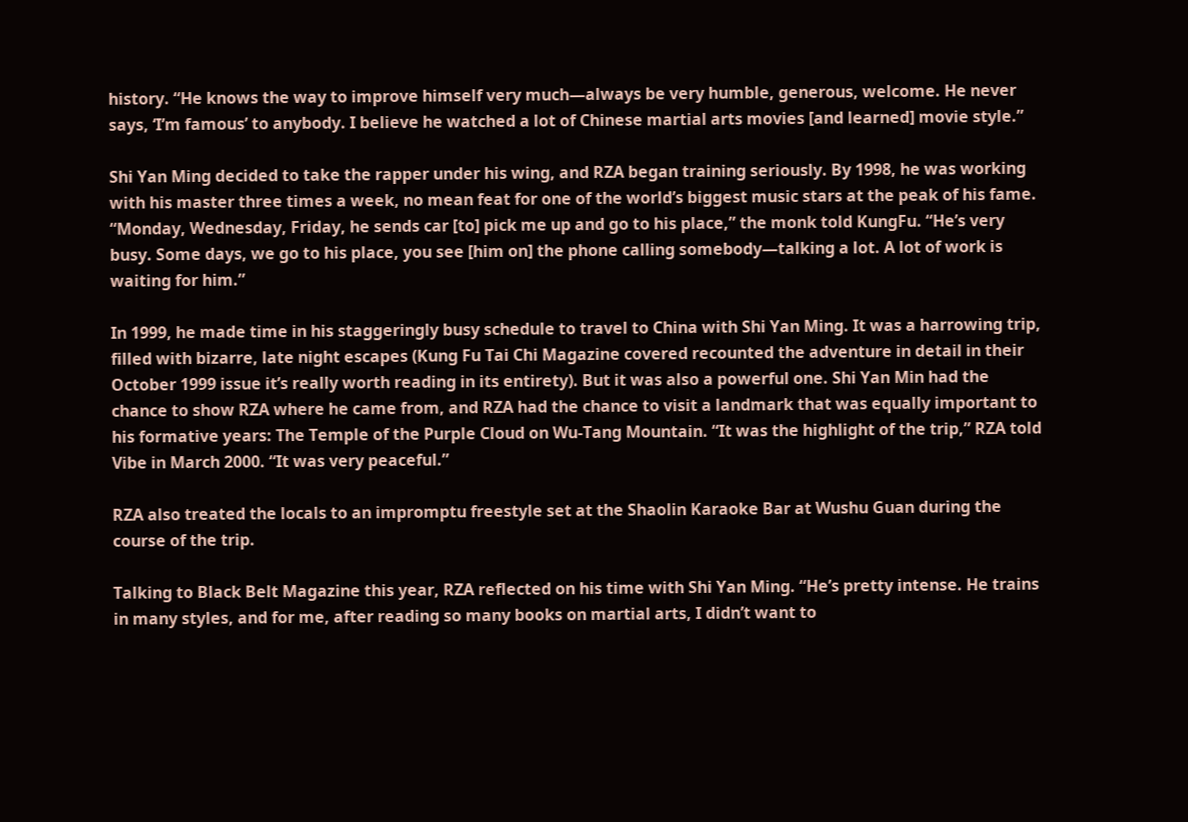history. “He knows the way to improve himself very much—always be very humble, generous, welcome. He never says, ‘I’m famous’ to anybody. I believe he watched a lot of Chinese martial arts movies [and learned] movie style.”

Shi Yan Ming decided to take the rapper under his wing, and RZA began training seriously. By 1998, he was working with his master three times a week, no mean feat for one of the world’s biggest music stars at the peak of his fame. “Monday, Wednesday, Friday, he sends car [to] pick me up and go to his place,” the monk told KungFu. “He’s very busy. Some days, we go to his place, you see [him on] the phone calling somebody—talking a lot. A lot of work is waiting for him.”

In 1999, he made time in his staggeringly busy schedule to travel to China with Shi Yan Ming. It was a harrowing trip, filled with bizarre, late night escapes (Kung Fu Tai Chi Magazine covered recounted the adventure in detail in their October 1999 issue it’s really worth reading in its entirety). But it was also a powerful one. Shi Yan Min had the chance to show RZA where he came from, and RZA had the chance to visit a landmark that was equally important to his formative years: The Temple of the Purple Cloud on Wu-Tang Mountain. “It was the highlight of the trip,” RZA told Vibe in March 2000. “It was very peaceful.”

RZA also treated the locals to an impromptu freestyle set at the Shaolin Karaoke Bar at Wushu Guan during the course of the trip.

Talking to Black Belt Magazine this year, RZA reflected on his time with Shi Yan Ming. “He’s pretty intense. He trains in many styles, and for me, after reading so many books on martial arts, I didn’t want to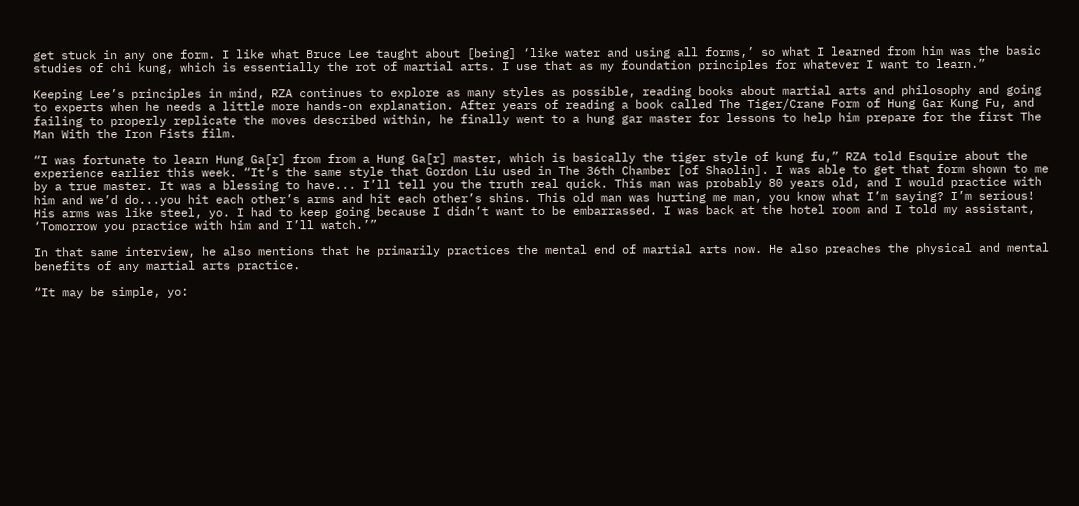get stuck in any one form. I like what Bruce Lee taught about [being] ‘like water and using all forms,’ so what I learned from him was the basic studies of chi kung, which is essentially the rot of martial arts. I use that as my foundation principles for whatever I want to learn.”

Keeping Lee’s principles in mind, RZA continues to explore as many styles as possible, reading books about martial arts and philosophy and going to experts when he needs a little more hands-on explanation. After years of reading a book called The Tiger/Crane Form of Hung Gar Kung Fu, and failing to properly replicate the moves described within, he finally went to a hung gar master for lessons to help him prepare for the first The Man With the Iron Fists film.

“I was fortunate to learn Hung Ga[r] from from a Hung Ga[r] master, which is basically the tiger style of kung fu,” RZA told Esquire about the experience earlier this week. “It’s the same style that Gordon Liu used in The 36th Chamber [of Shaolin]. I was able to get that form shown to me by a true master. It was a blessing to have... I’ll tell you the truth real quick. This man was probably 80 years old, and I would practice with him and we’d do...you hit each other’s arms and hit each other’s shins. This old man was hurting me man, you know what I’m saying? I’m serious! His arms was like steel, yo. I had to keep going because I didn’t want to be embarrassed. I was back at the hotel room and I told my assistant, ‘Tomorrow you practice with him and I’ll watch.’”

In that same interview, he also mentions that he primarily practices the mental end of martial arts now. He also preaches the physical and mental benefits of any martial arts practice.

“It may be simple, yo: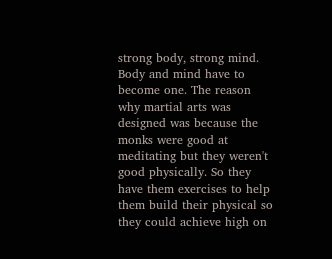strong body, strong mind. Body and mind have to become one. The reason why martial arts was designed was because the monks were good at meditating but they weren't good physically. So they have them exercises to help them build their physical so they could achieve high on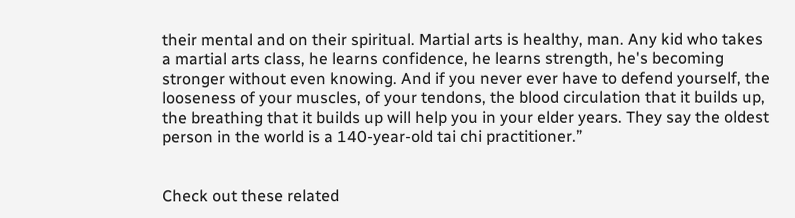their mental and on their spiritual. Martial arts is healthy, man. Any kid who takes a martial arts class, he learns confidence, he learns strength, he's becoming stronger without even knowing. And if you never ever have to defend yourself, the looseness of your muscles, of your tendons, the blood circulation that it builds up, the breathing that it builds up will help you in your elder years. They say the oldest person in the world is a 140-year-old tai chi practitioner.”


Check out these related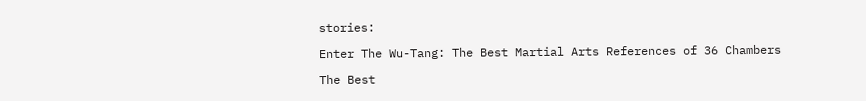stories:

Enter The Wu-Tang: The Best Martial Arts References of 36 Chambers

The Best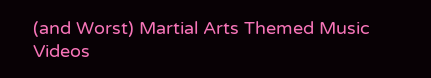(and Worst) Martial Arts Themed Music Videos